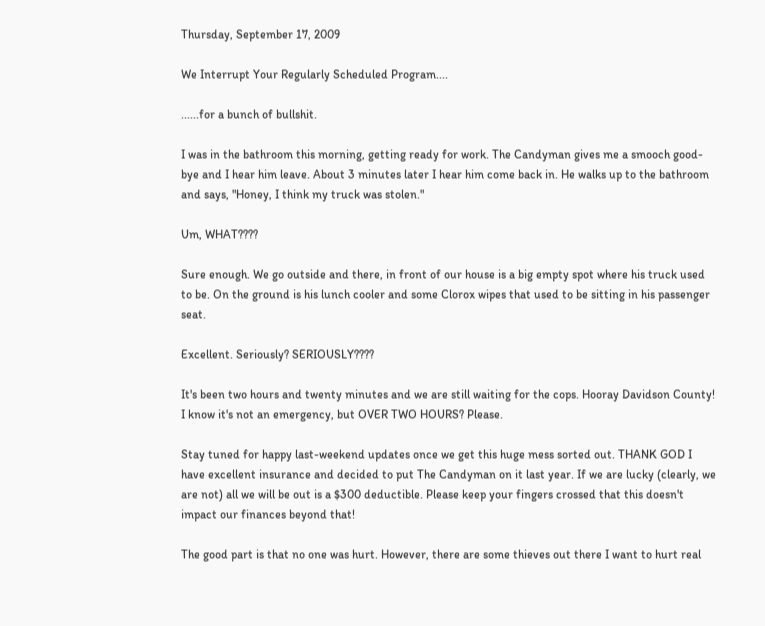Thursday, September 17, 2009

We Interrupt Your Regularly Scheduled Program....

......for a bunch of bullshit.

I was in the bathroom this morning, getting ready for work. The Candyman gives me a smooch good-bye and I hear him leave. About 3 minutes later I hear him come back in. He walks up to the bathroom and says, "Honey, I think my truck was stolen."

Um, WHAT????

Sure enough. We go outside and there, in front of our house is a big empty spot where his truck used to be. On the ground is his lunch cooler and some Clorox wipes that used to be sitting in his passenger seat.

Excellent. Seriously? SERIOUSLY????

It's been two hours and twenty minutes and we are still waiting for the cops. Hooray Davidson County! I know it's not an emergency, but OVER TWO HOURS? Please.

Stay tuned for happy last-weekend updates once we get this huge mess sorted out. THANK GOD I have excellent insurance and decided to put The Candyman on it last year. If we are lucky (clearly, we are not) all we will be out is a $300 deductible. Please keep your fingers crossed that this doesn't impact our finances beyond that!

The good part is that no one was hurt. However, there are some thieves out there I want to hurt real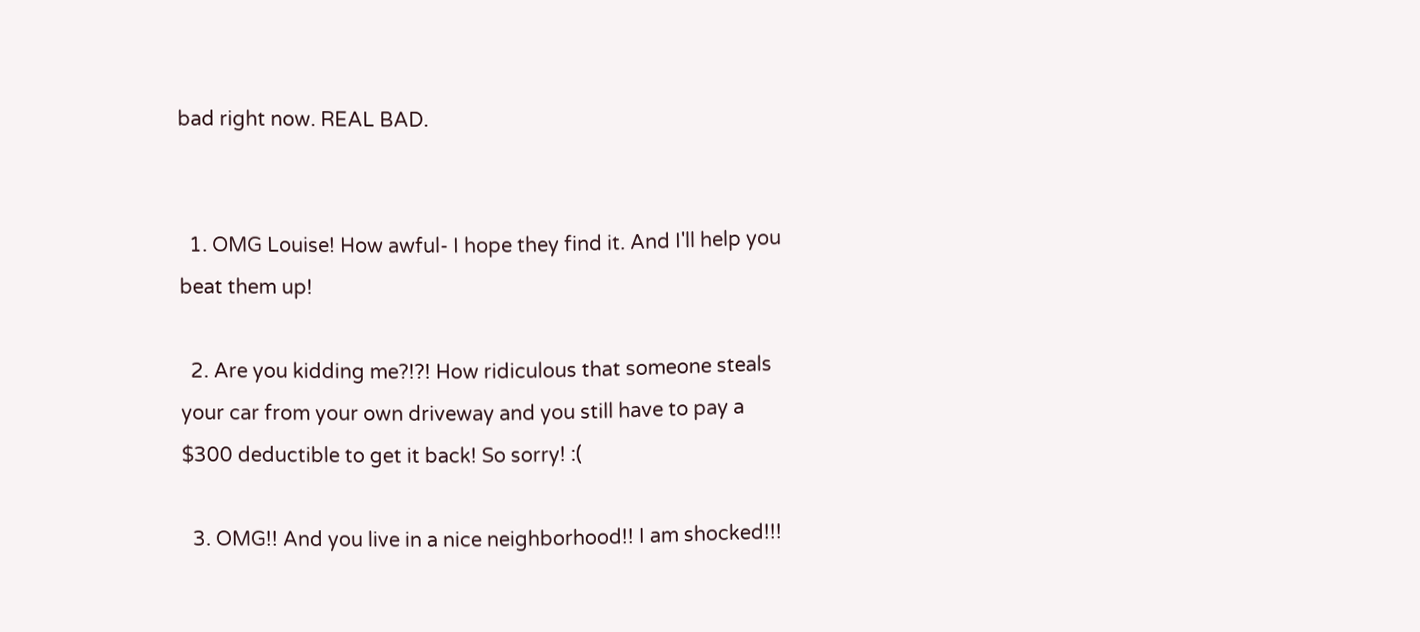bad right now. REAL BAD.


  1. OMG Louise! How awful- I hope they find it. And I'll help you beat them up!

  2. Are you kidding me?!?! How ridiculous that someone steals your car from your own driveway and you still have to pay a $300 deductible to get it back! So sorry! :(

  3. OMG!! And you live in a nice neighborhood!! I am shocked!!!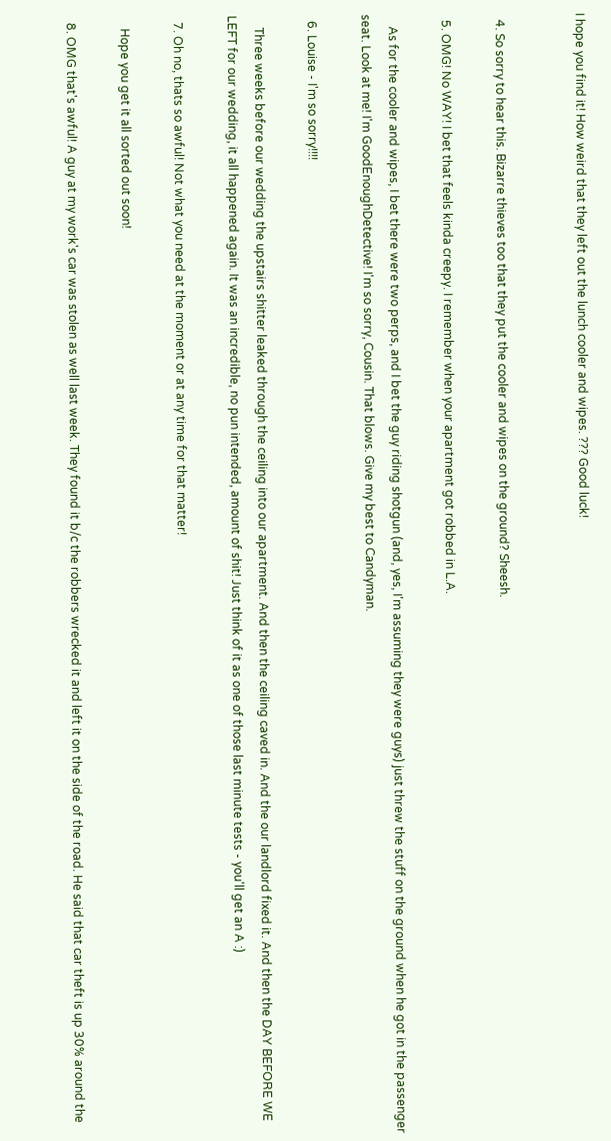I hope you find it! How weird that they left out the lunch cooler and wipes. ??? Good luck!


  4. So sorry to hear this. Bizarre thieves too that they put the cooler and wipes on the ground? Sheesh.

  5. OMG! No WAY! I bet that feels kinda creepy. I remember when your apartment got robbed in L.A.

    As for the cooler and wipes, I bet there were two perps, and I bet the guy riding shotgun (and, yes, I'm assuming they were guys) just threw the stuff on the ground when he got in the passenger seat. Look at me! I'm GoodEnoughDetective! I'm so sorry, Cousin. That blows. Give my best to Candyman.

  6. Louise - I'm so sorry!!!!

    Three weeks before our wedding the upstairs shitter leaked through the ceiling into our apartment. And then the ceiling caved in. And the our landlord fixed it. And then the DAY BEFORE WE LEFT for our wedding, it all happened again. It was an incredible, no pun intended, amount of shit! Just think of it as one of those last minute tests - you'll get an A :)

  7. Oh no, thats so awful! Not what you need at the moment or at any time for that matter!

    Hope you get it all sorted out soon!

  8. OMG that's awful! A guy at my work's car was stolen as well last week. They found it b/c the robbers wrecked it and left it on the side of the road. He said that car theft is up 30% around the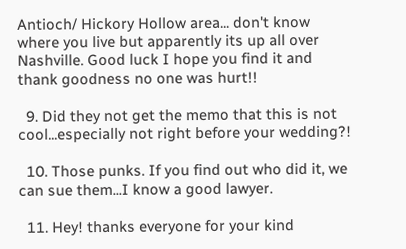Antioch/ Hickory Hollow area... don't know where you live but apparently its up all over Nashville. Good luck I hope you find it and thank goodness no one was hurt!!

  9. Did they not get the memo that this is not cool...especially not right before your wedding?!

  10. Those punks. If you find out who did it, we can sue them...I know a good lawyer.

  11. Hey! thanks everyone for your kind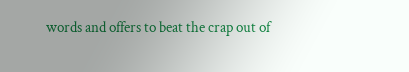words and offers to beat the crap out of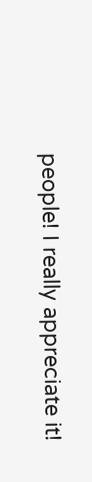people! I really appreciate it!